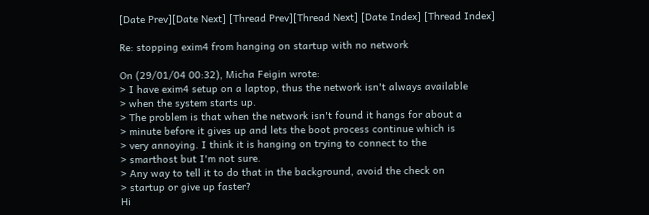[Date Prev][Date Next] [Thread Prev][Thread Next] [Date Index] [Thread Index]

Re: stopping exim4 from hanging on startup with no network

On (29/01/04 00:32), Micha Feigin wrote:
> I have exim4 setup on a laptop, thus the network isn't always available
> when the system starts up.
> The problem is that when the network isn't found it hangs for about a
> minute before it gives up and lets the boot process continue which is
> very annoying. I think it is hanging on trying to connect to the
> smarthost but I'm not sure.
> Any way to tell it to do that in the background, avoid the check on
> startup or give up faster?
Hi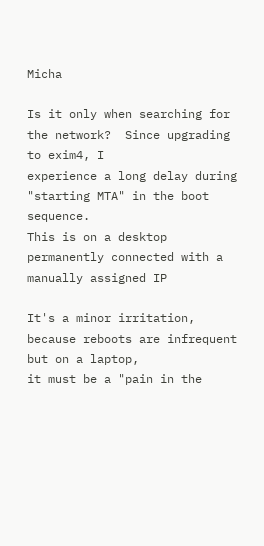Micha

Is it only when searching for the network?  Since upgrading to exim4, I
experience a long delay during "starting MTA" in the boot sequence.
This is on a desktop permanently connected with a manually assigned IP

It's a minor irritation, because reboots are infrequent but on a laptop,
it must be a "pain in the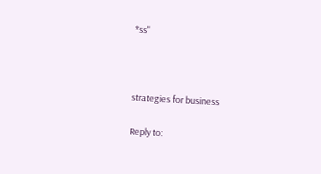*ss"



strategies for business

Reply to: